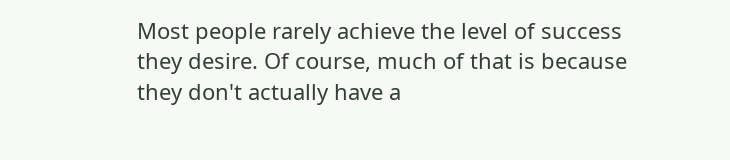Most people rarely achieve the level of success they desire. Of course, much of that is because they don't actually have a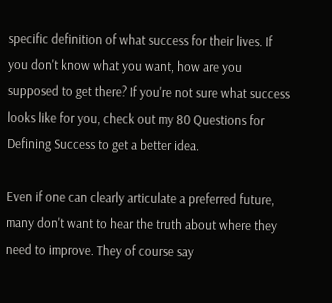specific definition of what success for their lives. If you don't know what you want, how are you supposed to get there? If you're not sure what success looks like for you, check out my 80 Questions for Defining Success to get a better idea.

Even if one can clearly articulate a preferred future, many don't want to hear the truth about where they need to improve. They of course say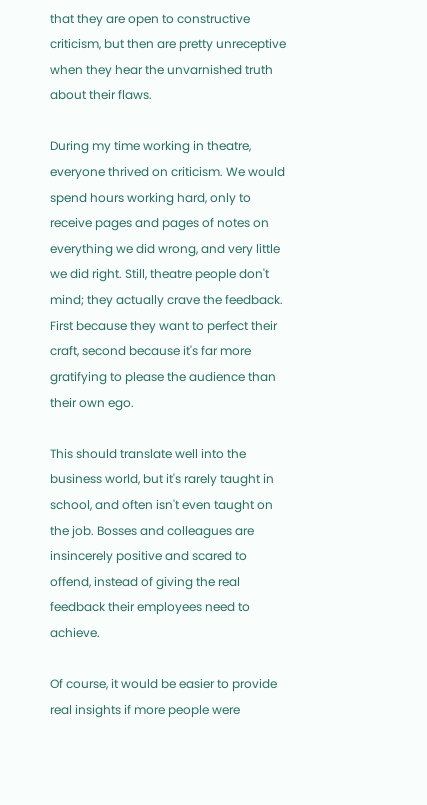that they are open to constructive criticism, but then are pretty unreceptive when they hear the unvarnished truth about their flaws.

During my time working in theatre, everyone thrived on criticism. We would spend hours working hard, only to receive pages and pages of notes on everything we did wrong, and very little we did right. Still, theatre people don't mind; they actually crave the feedback. First because they want to perfect their craft, second because it's far more gratifying to please the audience than their own ego.

This should translate well into the business world, but it's rarely taught in school, and often isn't even taught on the job. Bosses and colleagues are insincerely positive and scared to offend, instead of giving the real feedback their employees need to achieve.

Of course, it would be easier to provide real insights if more people were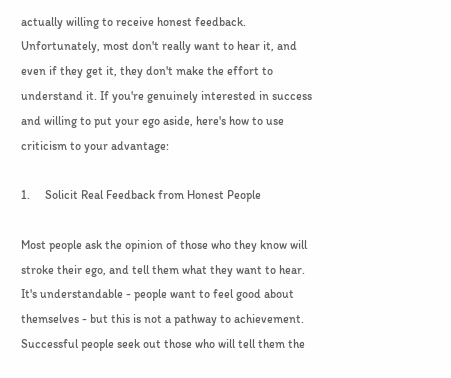actually willing to receive honest feedback. Unfortunately, most don't really want to hear it, and even if they get it, they don't make the effort to understand it. If you're genuinely interested in success and willing to put your ego aside, here's how to use criticism to your advantage:

1.     Solicit Real Feedback from Honest People

Most people ask the opinion of those who they know will stroke their ego, and tell them what they want to hear. It's understandable - people want to feel good about themselves - but this is not a pathway to achievement. Successful people seek out those who will tell them the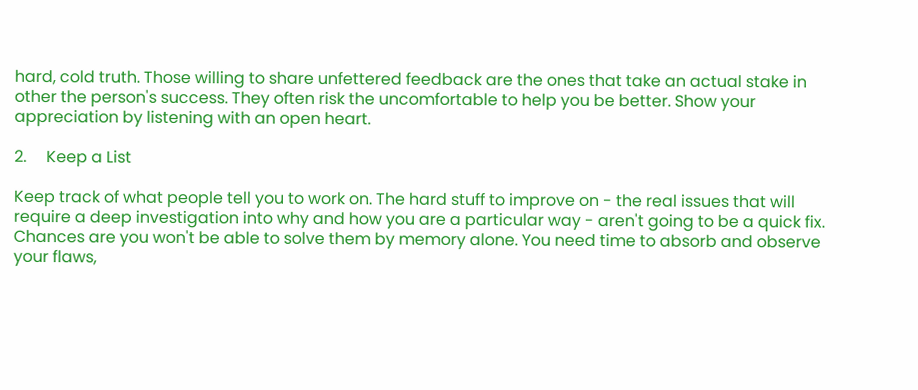hard, cold truth. Those willing to share unfettered feedback are the ones that take an actual stake in other the person's success. They often risk the uncomfortable to help you be better. Show your appreciation by listening with an open heart.

2.     Keep a List

Keep track of what people tell you to work on. The hard stuff to improve on - the real issues that will require a deep investigation into why and how you are a particular way - aren't going to be a quick fix. Chances are you won't be able to solve them by memory alone. You need time to absorb and observe your flaws,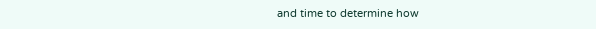and time to determine how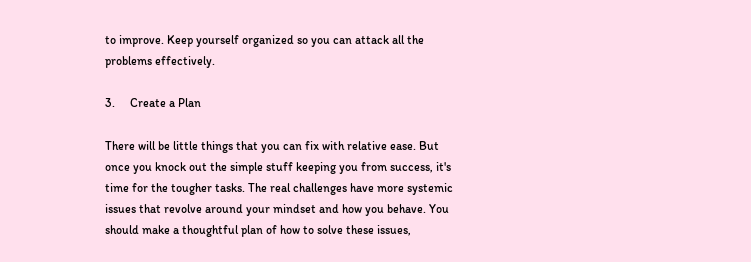to improve. Keep yourself organized so you can attack all the problems effectively.

3.     Create a Plan

There will be little things that you can fix with relative ease. But once you knock out the simple stuff keeping you from success, it's time for the tougher tasks. The real challenges have more systemic issues that revolve around your mindset and how you behave. You should make a thoughtful plan of how to solve these issues,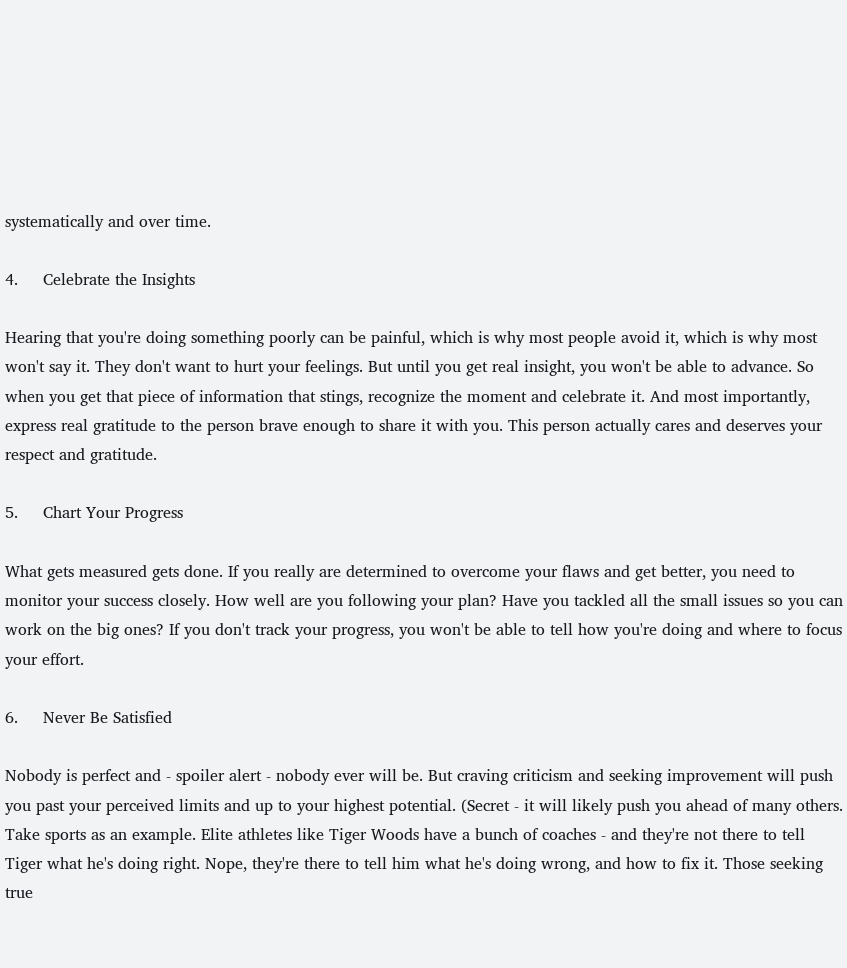systematically and over time.

4.     Celebrate the Insights

Hearing that you're doing something poorly can be painful, which is why most people avoid it, which is why most won't say it. They don't want to hurt your feelings. But until you get real insight, you won't be able to advance. So when you get that piece of information that stings, recognize the moment and celebrate it. And most importantly, express real gratitude to the person brave enough to share it with you. This person actually cares and deserves your respect and gratitude.

5.     Chart Your Progress

What gets measured gets done. If you really are determined to overcome your flaws and get better, you need to monitor your success closely. How well are you following your plan? Have you tackled all the small issues so you can work on the big ones? If you don't track your progress, you won't be able to tell how you're doing and where to focus your effort.

6.     Never Be Satisfied

Nobody is perfect and - spoiler alert - nobody ever will be. But craving criticism and seeking improvement will push you past your perceived limits and up to your highest potential. (Secret - it will likely push you ahead of many others. Take sports as an example. Elite athletes like Tiger Woods have a bunch of coaches - and they're not there to tell Tiger what he's doing right. Nope, they're there to tell him what he's doing wrong, and how to fix it. Those seeking true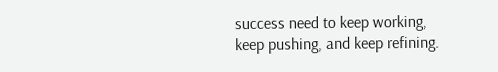success need to keep working, keep pushing, and keep refining.